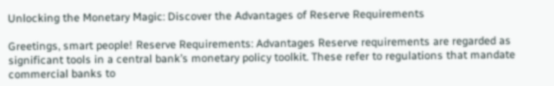Unlocking the Monetary Magic: Discover the Advantages of Reserve Requirements

Greetings, smart people! Reserve Requirements: Advantages Reserve requirements are regarded as significant tools in a central bank’s monetary policy toolkit. These refer to regulations that mandate commercial banks to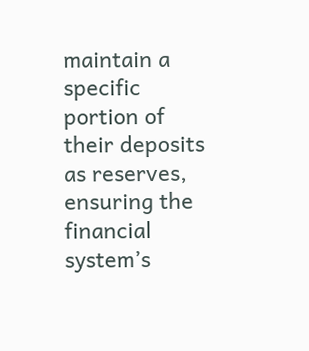maintain a specific portion of their deposits as reserves, ensuring the financial system’s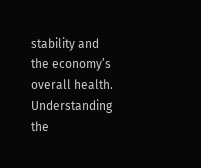stability and the economy’s overall health. Understanding the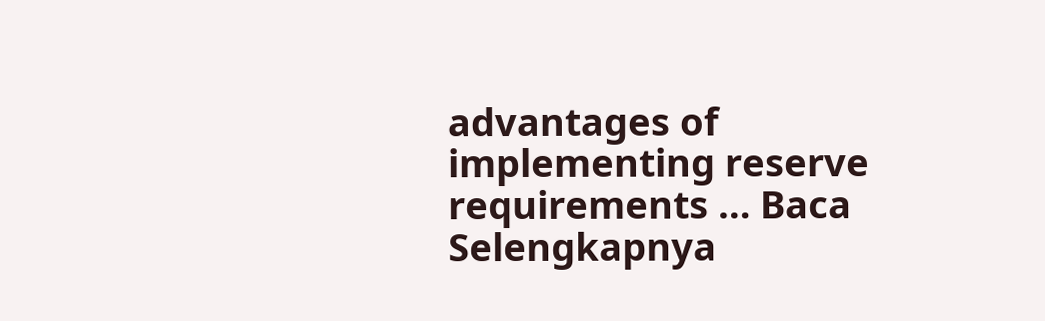advantages of implementing reserve requirements … Baca Selengkapnya